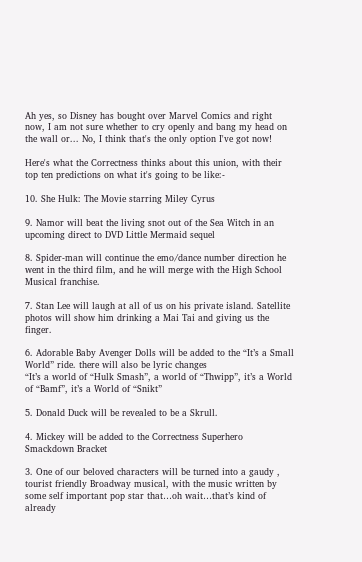Ah yes, so Disney has bought over Marvel Comics and right now, I am not sure whether to cry openly and bang my head on the wall or... No, I think that's the only option I've got now!

Here's what the Correctness thinks about this union, with their top ten predictions on what it's going to be like:-

10. She Hulk: The Movie starring Miley Cyrus

9. Namor will beat the living snot out of the Sea Witch in an upcoming direct to DVD Little Mermaid sequel

8. Spider-man will continue the emo/dance number direction he went in the third film, and he will merge with the High School Musical franchise.

7. Stan Lee will laugh at all of us on his private island. Satellite photos will show him drinking a Mai Tai and giving us the finger.

6. Adorable Baby Avenger Dolls will be added to the “It’s a Small World” ride. there will also be lyric changes
“It’s a world of “Hulk Smash”, a world of “Thwipp”, it’s a World of “Bamf”, it’s a World of “Snikt”

5. Donald Duck will be revealed to be a Skrull.

4. Mickey will be added to the Correctness Superhero Smackdown Bracket

3. One of our beloved characters will be turned into a gaudy , tourist friendly Broadway musical, with the music written by some self important pop star that…oh wait…that’s kind of already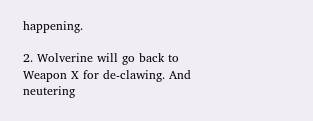happening.

2. Wolverine will go back to Weapon X for de-clawing. And neutering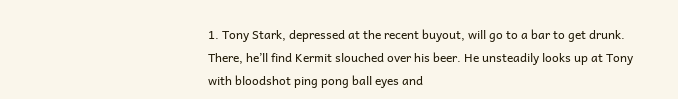1. Tony Stark, depressed at the recent buyout, will go to a bar to get drunk. There, he’ll find Kermit slouched over his beer. He unsteadily looks up at Tony with bloodshot ping pong ball eyes and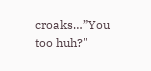croaks…”You too huh?"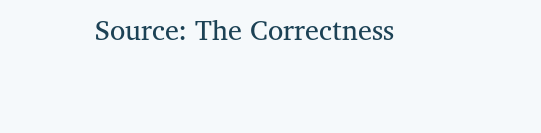Source: The Correctness